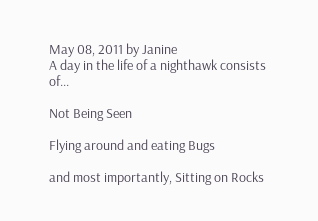May 08, 2011 by Janine
A day in the life of a nighthawk consists of...

Not Being Seen

Flying around and eating Bugs

and most importantly, Sitting on Rocks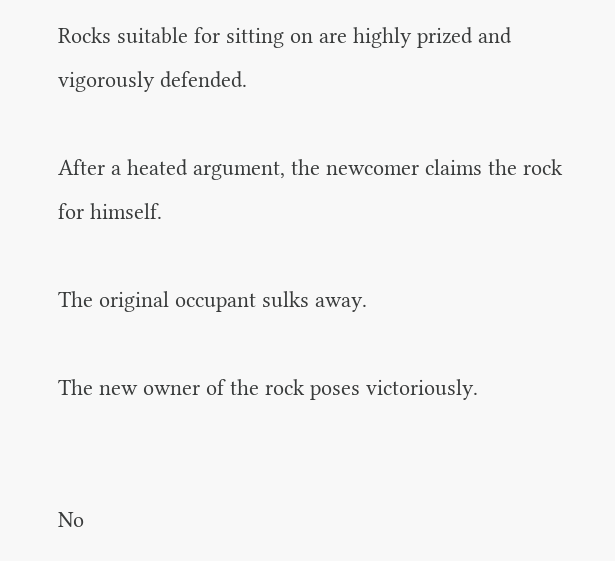Rocks suitable for sitting on are highly prized and vigorously defended.

After a heated argument, the newcomer claims the rock for himself.

The original occupant sulks away.

The new owner of the rock poses victoriously.


No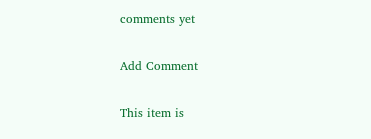comments yet

Add Comment

This item is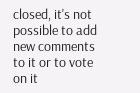closed, it's not possible to add new comments to it or to vote on it